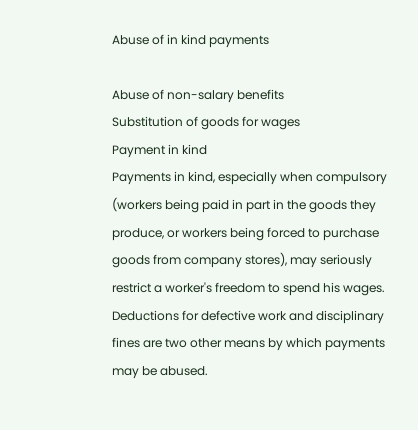Abuse of in kind payments

Abuse of non-salary benefits
Substitution of goods for wages
Payment in kind
Payments in kind, especially when compulsory (workers being paid in part in the goods they produce, or workers being forced to purchase goods from company stores), may seriously restrict a worker's freedom to spend his wages. Deductions for defective work and disciplinary fines are two other means by which payments may be abused.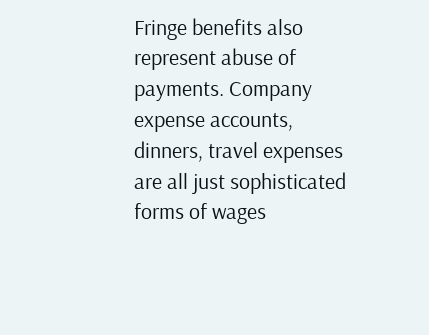Fringe benefits also represent abuse of payments. Company expense accounts, dinners, travel expenses are all just sophisticated forms of wages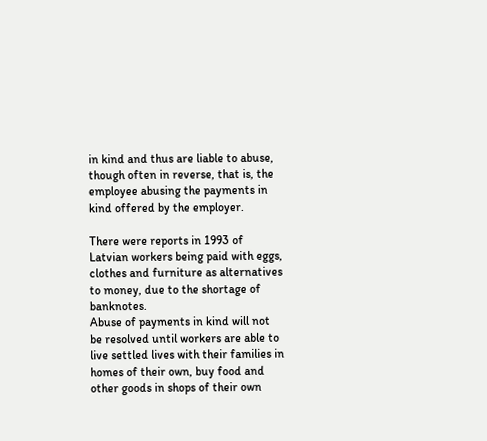in kind and thus are liable to abuse, though often in reverse, that is, the employee abusing the payments in kind offered by the employer.

There were reports in 1993 of Latvian workers being paid with eggs, clothes and furniture as alternatives to money, due to the shortage of banknotes.
Abuse of payments in kind will not be resolved until workers are able to live settled lives with their families in homes of their own, buy food and other goods in shops of their own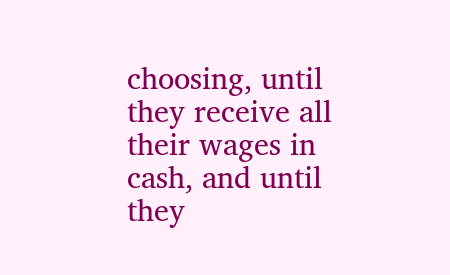choosing, until they receive all their wages in cash, and until they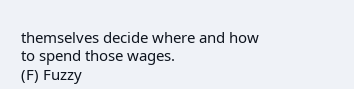themselves decide where and how to spend those wages.
(F) Fuzzy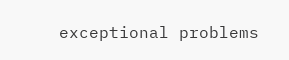exceptional problems